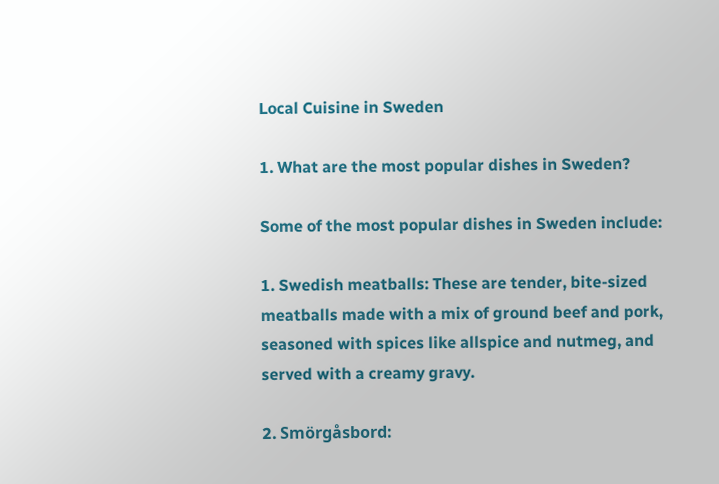Local Cuisine in Sweden

1. What are the most popular dishes in Sweden?

Some of the most popular dishes in Sweden include:

1. Swedish meatballs: These are tender, bite-sized meatballs made with a mix of ground beef and pork, seasoned with spices like allspice and nutmeg, and served with a creamy gravy.

2. Smörgåsbord: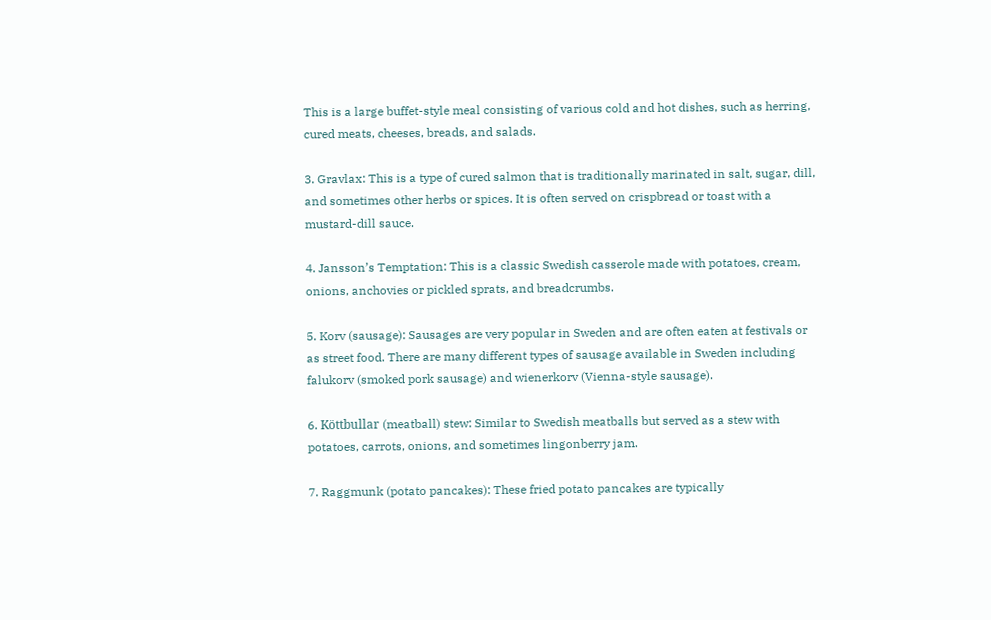This is a large buffet-style meal consisting of various cold and hot dishes, such as herring, cured meats, cheeses, breads, and salads.

3. Gravlax: This is a type of cured salmon that is traditionally marinated in salt, sugar, dill, and sometimes other herbs or spices. It is often served on crispbread or toast with a mustard-dill sauce.

4. Jansson’s Temptation: This is a classic Swedish casserole made with potatoes, cream, onions, anchovies or pickled sprats, and breadcrumbs.

5. Korv (sausage): Sausages are very popular in Sweden and are often eaten at festivals or as street food. There are many different types of sausage available in Sweden including falukorv (smoked pork sausage) and wienerkorv (Vienna-style sausage).

6. Köttbullar (meatball) stew: Similar to Swedish meatballs but served as a stew with potatoes, carrots, onions, and sometimes lingonberry jam.

7. Raggmunk (potato pancakes): These fried potato pancakes are typically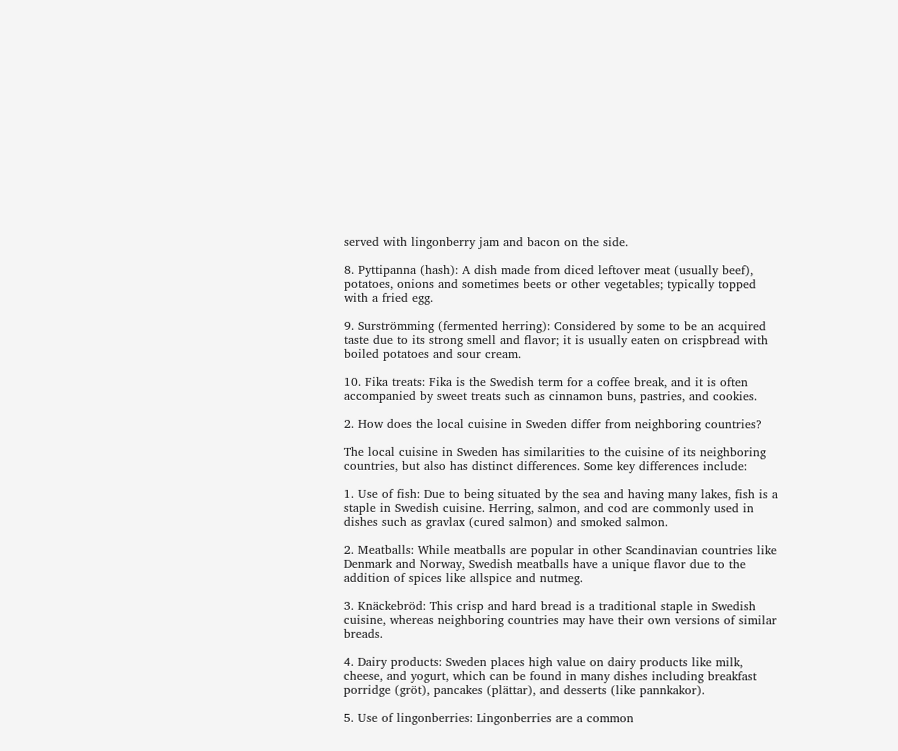served with lingonberry jam and bacon on the side.

8. Pyttipanna (hash): A dish made from diced leftover meat (usually beef), potatoes, onions and sometimes beets or other vegetables; typically topped with a fried egg.

9. Surströmming (fermented herring): Considered by some to be an acquired taste due to its strong smell and flavor; it is usually eaten on crispbread with boiled potatoes and sour cream.

10. Fika treats: Fika is the Swedish term for a coffee break, and it is often accompanied by sweet treats such as cinnamon buns, pastries, and cookies.

2. How does the local cuisine in Sweden differ from neighboring countries?

The local cuisine in Sweden has similarities to the cuisine of its neighboring countries, but also has distinct differences. Some key differences include:

1. Use of fish: Due to being situated by the sea and having many lakes, fish is a staple in Swedish cuisine. Herring, salmon, and cod are commonly used in dishes such as gravlax (cured salmon) and smoked salmon.

2. Meatballs: While meatballs are popular in other Scandinavian countries like Denmark and Norway, Swedish meatballs have a unique flavor due to the addition of spices like allspice and nutmeg.

3. Knäckebröd: This crisp and hard bread is a traditional staple in Swedish cuisine, whereas neighboring countries may have their own versions of similar breads.

4. Dairy products: Sweden places high value on dairy products like milk, cheese, and yogurt, which can be found in many dishes including breakfast porridge (gröt), pancakes (plättar), and desserts (like pannkakor).

5. Use of lingonberries: Lingonberries are a common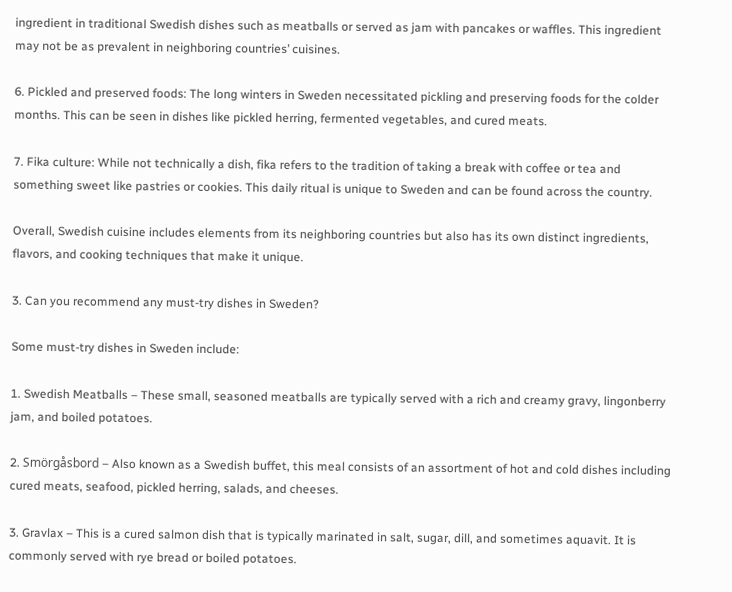ingredient in traditional Swedish dishes such as meatballs or served as jam with pancakes or waffles. This ingredient may not be as prevalent in neighboring countries’ cuisines.

6. Pickled and preserved foods: The long winters in Sweden necessitated pickling and preserving foods for the colder months. This can be seen in dishes like pickled herring, fermented vegetables, and cured meats.

7. Fika culture: While not technically a dish, fika refers to the tradition of taking a break with coffee or tea and something sweet like pastries or cookies. This daily ritual is unique to Sweden and can be found across the country.

Overall, Swedish cuisine includes elements from its neighboring countries but also has its own distinct ingredients, flavors, and cooking techniques that make it unique.

3. Can you recommend any must-try dishes in Sweden?

Some must-try dishes in Sweden include:

1. Swedish Meatballs – These small, seasoned meatballs are typically served with a rich and creamy gravy, lingonberry jam, and boiled potatoes.

2. Smörgåsbord – Also known as a Swedish buffet, this meal consists of an assortment of hot and cold dishes including cured meats, seafood, pickled herring, salads, and cheeses.

3. Gravlax – This is a cured salmon dish that is typically marinated in salt, sugar, dill, and sometimes aquavit. It is commonly served with rye bread or boiled potatoes.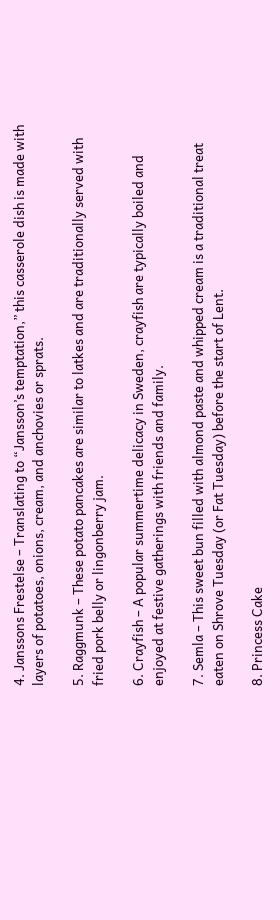4. Janssons Frestelse – Translating to “Jansson’s temptation,” this casserole dish is made with layers of potatoes, onions, cream, and anchovies or sprats.

5. Raggmunk – These potato pancakes are similar to latkes and are traditionally served with fried pork belly or lingonberry jam.

6. Crayfish – A popular summertime delicacy in Sweden, crayfish are typically boiled and enjoyed at festive gatherings with friends and family.

7. Semla – This sweet bun filled with almond paste and whipped cream is a traditional treat eaten on Shrove Tuesday (or Fat Tuesday) before the start of Lent.

8. Princess Cake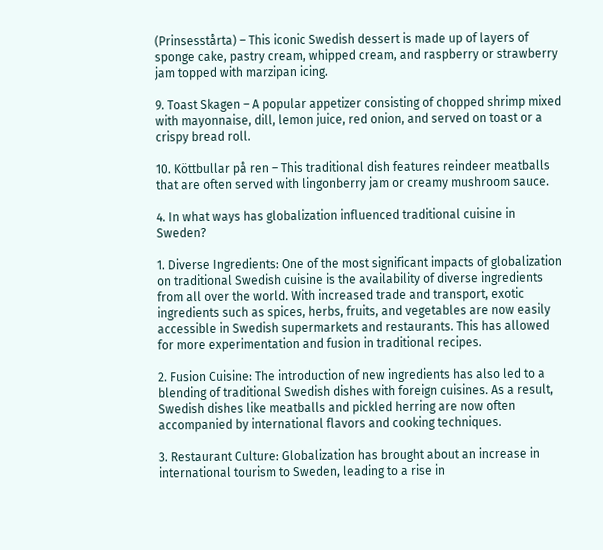(Prinsesstårta) – This iconic Swedish dessert is made up of layers of sponge cake, pastry cream, whipped cream, and raspberry or strawberry jam topped with marzipan icing.

9. Toast Skagen – A popular appetizer consisting of chopped shrimp mixed with mayonnaise, dill, lemon juice, red onion, and served on toast or a crispy bread roll.

10. Köttbullar på ren – This traditional dish features reindeer meatballs that are often served with lingonberry jam or creamy mushroom sauce.

4. In what ways has globalization influenced traditional cuisine in Sweden?

1. Diverse Ingredients: One of the most significant impacts of globalization on traditional Swedish cuisine is the availability of diverse ingredients from all over the world. With increased trade and transport, exotic ingredients such as spices, herbs, fruits, and vegetables are now easily accessible in Swedish supermarkets and restaurants. This has allowed for more experimentation and fusion in traditional recipes.

2. Fusion Cuisine: The introduction of new ingredients has also led to a blending of traditional Swedish dishes with foreign cuisines. As a result, Swedish dishes like meatballs and pickled herring are now often accompanied by international flavors and cooking techniques.

3. Restaurant Culture: Globalization has brought about an increase in international tourism to Sweden, leading to a rise in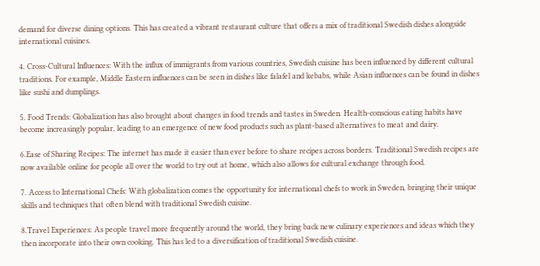demand for diverse dining options. This has created a vibrant restaurant culture that offers a mix of traditional Swedish dishes alongside international cuisines.

4. Cross-Cultural Influences: With the influx of immigrants from various countries, Swedish cuisine has been influenced by different cultural traditions. For example, Middle Eastern influences can be seen in dishes like falafel and kebabs, while Asian influences can be found in dishes like sushi and dumplings.

5. Food Trends: Globalization has also brought about changes in food trends and tastes in Sweden. Health-conscious eating habits have become increasingly popular, leading to an emergence of new food products such as plant-based alternatives to meat and dairy.

6.Ease of Sharing Recipes: The internet has made it easier than ever before to share recipes across borders. Traditional Swedish recipes are now available online for people all over the world to try out at home, which also allows for cultural exchange through food.

7. Access to International Chefs: With globalization comes the opportunity for international chefs to work in Sweden, bringing their unique skills and techniques that often blend with traditional Swedish cuisine.

8.Travel Experiences: As people travel more frequently around the world, they bring back new culinary experiences and ideas which they then incorporate into their own cooking. This has led to a diversification of traditional Swedish cuisine.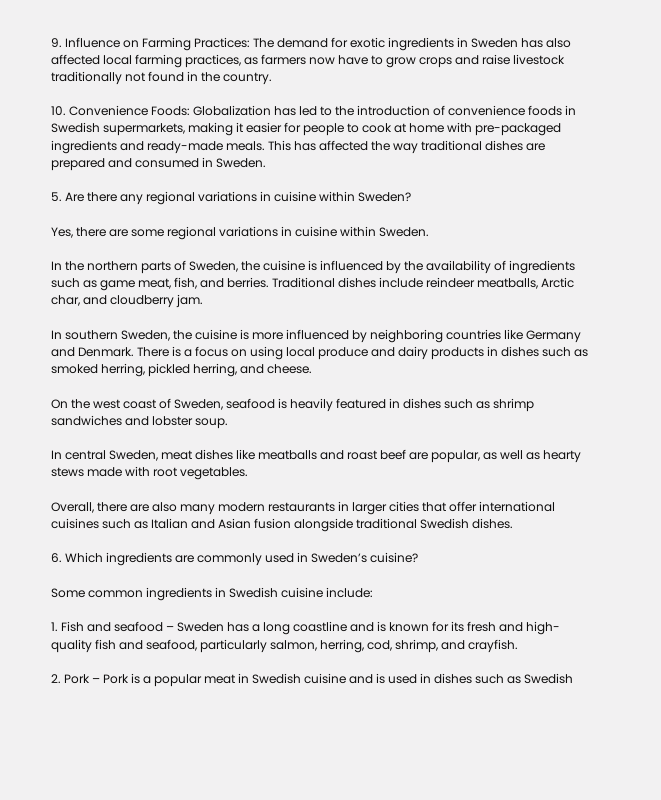9. Influence on Farming Practices: The demand for exotic ingredients in Sweden has also affected local farming practices, as farmers now have to grow crops and raise livestock traditionally not found in the country.

10. Convenience Foods: Globalization has led to the introduction of convenience foods in Swedish supermarkets, making it easier for people to cook at home with pre-packaged ingredients and ready-made meals. This has affected the way traditional dishes are prepared and consumed in Sweden.

5. Are there any regional variations in cuisine within Sweden?

Yes, there are some regional variations in cuisine within Sweden.

In the northern parts of Sweden, the cuisine is influenced by the availability of ingredients such as game meat, fish, and berries. Traditional dishes include reindeer meatballs, Arctic char, and cloudberry jam.

In southern Sweden, the cuisine is more influenced by neighboring countries like Germany and Denmark. There is a focus on using local produce and dairy products in dishes such as smoked herring, pickled herring, and cheese.

On the west coast of Sweden, seafood is heavily featured in dishes such as shrimp sandwiches and lobster soup.

In central Sweden, meat dishes like meatballs and roast beef are popular, as well as hearty stews made with root vegetables.

Overall, there are also many modern restaurants in larger cities that offer international cuisines such as Italian and Asian fusion alongside traditional Swedish dishes.

6. Which ingredients are commonly used in Sweden’s cuisine?

Some common ingredients in Swedish cuisine include:

1. Fish and seafood – Sweden has a long coastline and is known for its fresh and high-quality fish and seafood, particularly salmon, herring, cod, shrimp, and crayfish.

2. Pork – Pork is a popular meat in Swedish cuisine and is used in dishes such as Swedish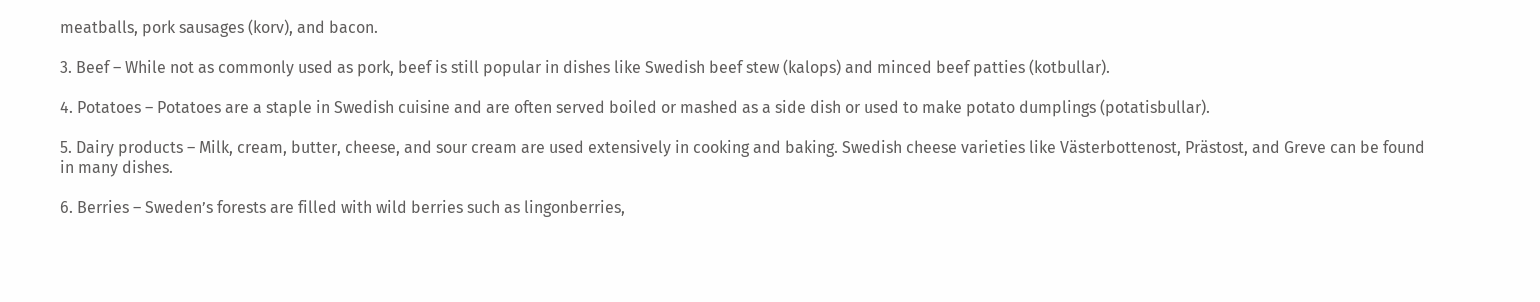meatballs, pork sausages (korv), and bacon.

3. Beef – While not as commonly used as pork, beef is still popular in dishes like Swedish beef stew (kalops) and minced beef patties (kotbullar).

4. Potatoes – Potatoes are a staple in Swedish cuisine and are often served boiled or mashed as a side dish or used to make potato dumplings (potatisbullar).

5. Dairy products – Milk, cream, butter, cheese, and sour cream are used extensively in cooking and baking. Swedish cheese varieties like Västerbottenost, Prästost, and Greve can be found in many dishes.

6. Berries – Sweden’s forests are filled with wild berries such as lingonberries,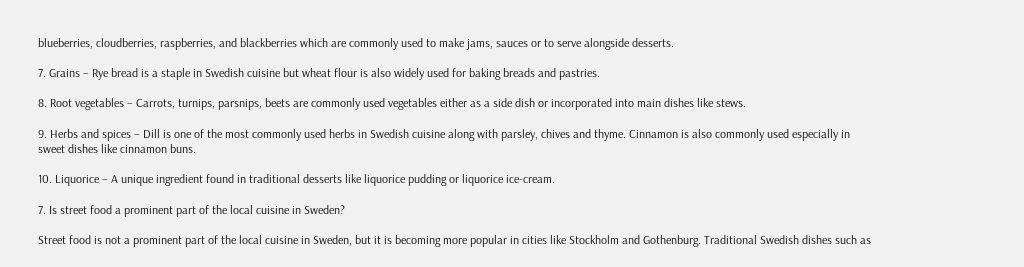blueberries, cloudberries, raspberries, and blackberries which are commonly used to make jams, sauces or to serve alongside desserts.

7. Grains – Rye bread is a staple in Swedish cuisine but wheat flour is also widely used for baking breads and pastries.

8. Root vegetables – Carrots, turnips, parsnips, beets are commonly used vegetables either as a side dish or incorporated into main dishes like stews.

9. Herbs and spices – Dill is one of the most commonly used herbs in Swedish cuisine along with parsley, chives and thyme. Cinnamon is also commonly used especially in sweet dishes like cinnamon buns.

10. Liquorice – A unique ingredient found in traditional desserts like liquorice pudding or liquorice ice-cream.

7. Is street food a prominent part of the local cuisine in Sweden?

Street food is not a prominent part of the local cuisine in Sweden, but it is becoming more popular in cities like Stockholm and Gothenburg. Traditional Swedish dishes such as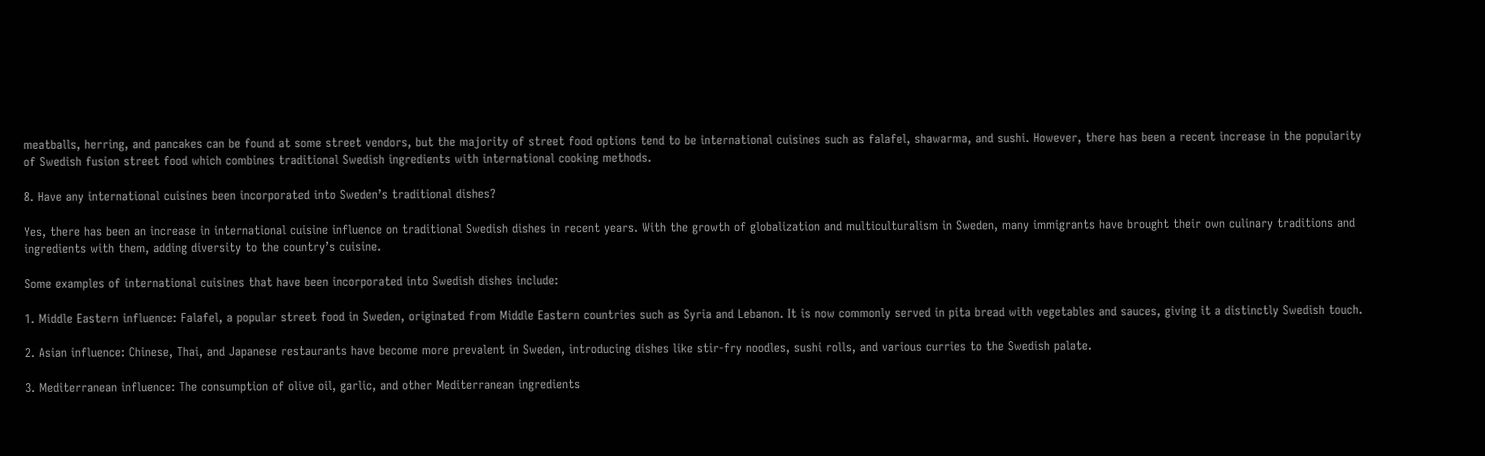meatballs, herring, and pancakes can be found at some street vendors, but the majority of street food options tend to be international cuisines such as falafel, shawarma, and sushi. However, there has been a recent increase in the popularity of Swedish fusion street food which combines traditional Swedish ingredients with international cooking methods.

8. Have any international cuisines been incorporated into Sweden’s traditional dishes?

Yes, there has been an increase in international cuisine influence on traditional Swedish dishes in recent years. With the growth of globalization and multiculturalism in Sweden, many immigrants have brought their own culinary traditions and ingredients with them, adding diversity to the country’s cuisine.

Some examples of international cuisines that have been incorporated into Swedish dishes include:

1. Middle Eastern influence: Falafel, a popular street food in Sweden, originated from Middle Eastern countries such as Syria and Lebanon. It is now commonly served in pita bread with vegetables and sauces, giving it a distinctly Swedish touch.

2. Asian influence: Chinese, Thai, and Japanese restaurants have become more prevalent in Sweden, introducing dishes like stir-fry noodles, sushi rolls, and various curries to the Swedish palate.

3. Mediterranean influence: The consumption of olive oil, garlic, and other Mediterranean ingredients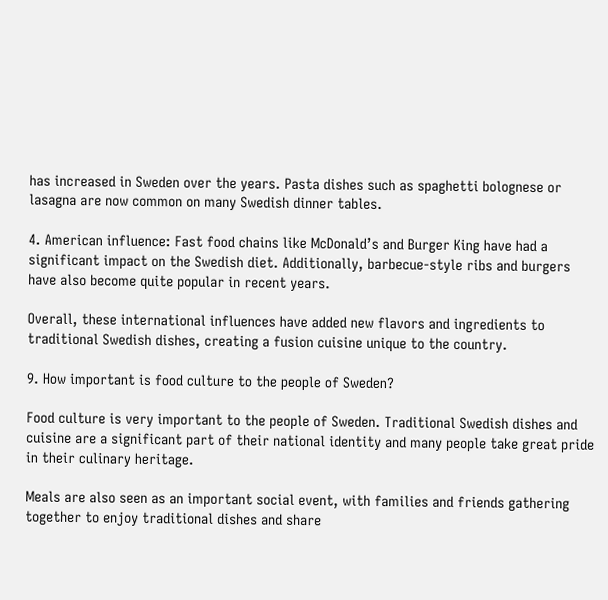has increased in Sweden over the years. Pasta dishes such as spaghetti bolognese or lasagna are now common on many Swedish dinner tables.

4. American influence: Fast food chains like McDonald’s and Burger King have had a significant impact on the Swedish diet. Additionally, barbecue-style ribs and burgers have also become quite popular in recent years.

Overall, these international influences have added new flavors and ingredients to traditional Swedish dishes, creating a fusion cuisine unique to the country.

9. How important is food culture to the people of Sweden?

Food culture is very important to the people of Sweden. Traditional Swedish dishes and cuisine are a significant part of their national identity and many people take great pride in their culinary heritage.

Meals are also seen as an important social event, with families and friends gathering together to enjoy traditional dishes and share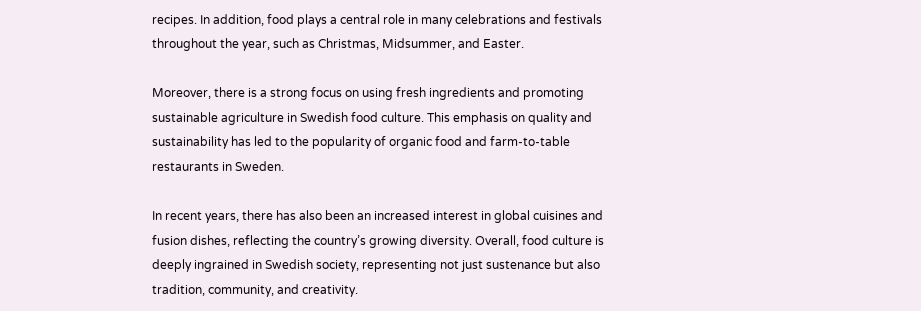recipes. In addition, food plays a central role in many celebrations and festivals throughout the year, such as Christmas, Midsummer, and Easter.

Moreover, there is a strong focus on using fresh ingredients and promoting sustainable agriculture in Swedish food culture. This emphasis on quality and sustainability has led to the popularity of organic food and farm-to-table restaurants in Sweden.

In recent years, there has also been an increased interest in global cuisines and fusion dishes, reflecting the country’s growing diversity. Overall, food culture is deeply ingrained in Swedish society, representing not just sustenance but also tradition, community, and creativity.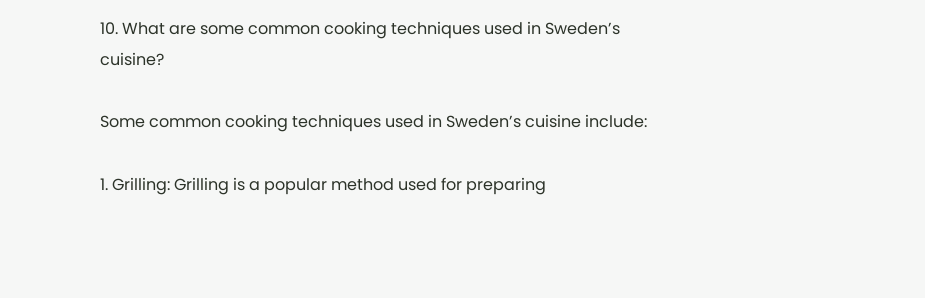10. What are some common cooking techniques used in Sweden’s cuisine?

Some common cooking techniques used in Sweden’s cuisine include:

1. Grilling: Grilling is a popular method used for preparing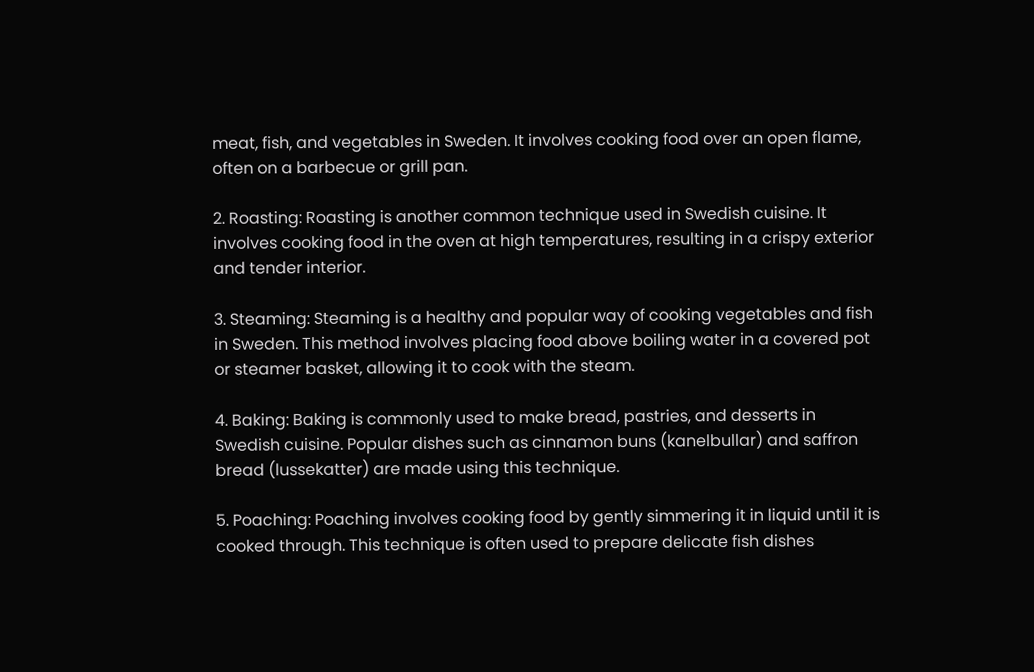meat, fish, and vegetables in Sweden. It involves cooking food over an open flame, often on a barbecue or grill pan.

2. Roasting: Roasting is another common technique used in Swedish cuisine. It involves cooking food in the oven at high temperatures, resulting in a crispy exterior and tender interior.

3. Steaming: Steaming is a healthy and popular way of cooking vegetables and fish in Sweden. This method involves placing food above boiling water in a covered pot or steamer basket, allowing it to cook with the steam.

4. Baking: Baking is commonly used to make bread, pastries, and desserts in Swedish cuisine. Popular dishes such as cinnamon buns (kanelbullar) and saffron bread (lussekatter) are made using this technique.

5. Poaching: Poaching involves cooking food by gently simmering it in liquid until it is cooked through. This technique is often used to prepare delicate fish dishes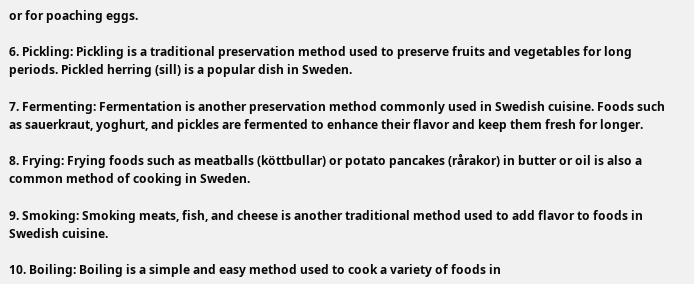or for poaching eggs.

6. Pickling: Pickling is a traditional preservation method used to preserve fruits and vegetables for long periods. Pickled herring (sill) is a popular dish in Sweden.

7. Fermenting: Fermentation is another preservation method commonly used in Swedish cuisine. Foods such as sauerkraut, yoghurt, and pickles are fermented to enhance their flavor and keep them fresh for longer.

8. Frying: Frying foods such as meatballs (köttbullar) or potato pancakes (rårakor) in butter or oil is also a common method of cooking in Sweden.

9. Smoking: Smoking meats, fish, and cheese is another traditional method used to add flavor to foods in Swedish cuisine.

10. Boiling: Boiling is a simple and easy method used to cook a variety of foods in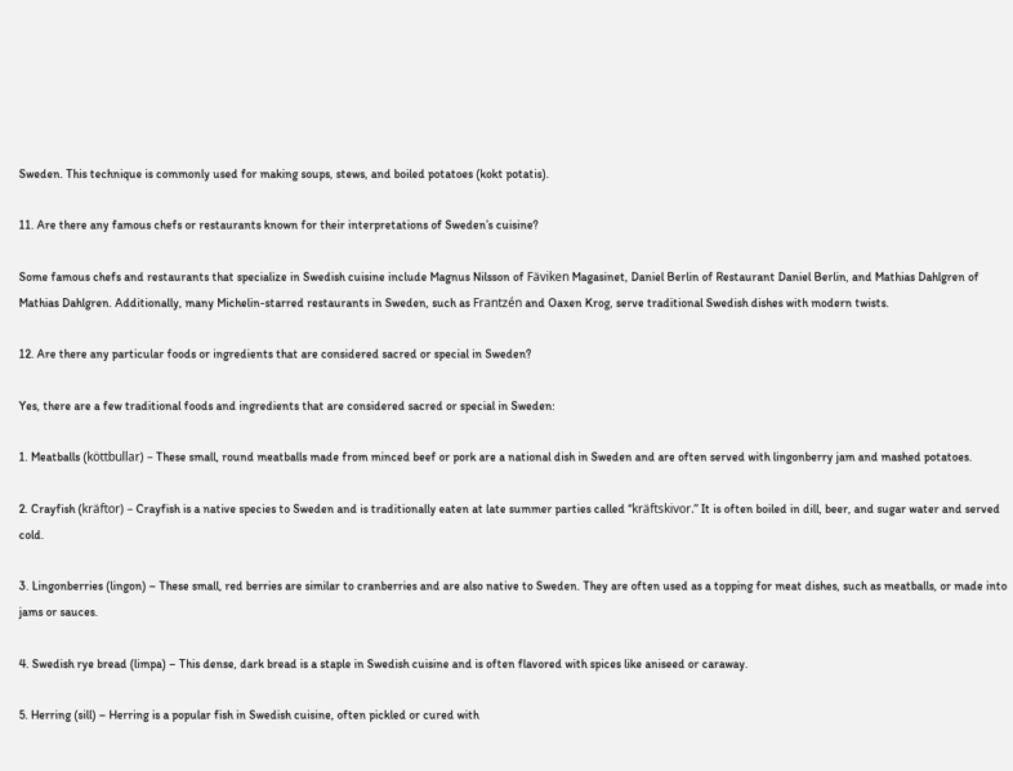Sweden. This technique is commonly used for making soups, stews, and boiled potatoes (kokt potatis).

11. Are there any famous chefs or restaurants known for their interpretations of Sweden’s cuisine?

Some famous chefs and restaurants that specialize in Swedish cuisine include Magnus Nilsson of Fäviken Magasinet, Daniel Berlin of Restaurant Daniel Berlin, and Mathias Dahlgren of Mathias Dahlgren. Additionally, many Michelin-starred restaurants in Sweden, such as Frantzén and Oaxen Krog, serve traditional Swedish dishes with modern twists.

12. Are there any particular foods or ingredients that are considered sacred or special in Sweden?

Yes, there are a few traditional foods and ingredients that are considered sacred or special in Sweden:

1. Meatballs (köttbullar) – These small, round meatballs made from minced beef or pork are a national dish in Sweden and are often served with lingonberry jam and mashed potatoes.

2. Crayfish (kräftor) – Crayfish is a native species to Sweden and is traditionally eaten at late summer parties called “kräftskivor.” It is often boiled in dill, beer, and sugar water and served cold.

3. Lingonberries (lingon) – These small, red berries are similar to cranberries and are also native to Sweden. They are often used as a topping for meat dishes, such as meatballs, or made into jams or sauces.

4. Swedish rye bread (limpa) – This dense, dark bread is a staple in Swedish cuisine and is often flavored with spices like aniseed or caraway.

5. Herring (sill) – Herring is a popular fish in Swedish cuisine, often pickled or cured with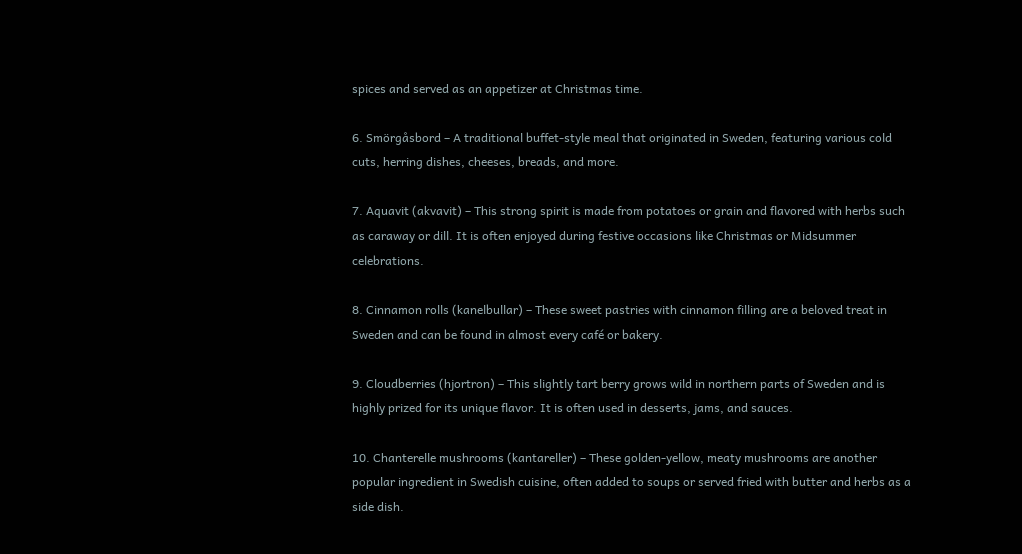spices and served as an appetizer at Christmas time.

6. Smörgåsbord – A traditional buffet-style meal that originated in Sweden, featuring various cold cuts, herring dishes, cheeses, breads, and more.

7. Aquavit (akvavit) – This strong spirit is made from potatoes or grain and flavored with herbs such as caraway or dill. It is often enjoyed during festive occasions like Christmas or Midsummer celebrations.

8. Cinnamon rolls (kanelbullar) – These sweet pastries with cinnamon filling are a beloved treat in Sweden and can be found in almost every café or bakery.

9. Cloudberries (hjortron) – This slightly tart berry grows wild in northern parts of Sweden and is highly prized for its unique flavor. It is often used in desserts, jams, and sauces.

10. Chanterelle mushrooms (kantareller) – These golden-yellow, meaty mushrooms are another popular ingredient in Swedish cuisine, often added to soups or served fried with butter and herbs as a side dish.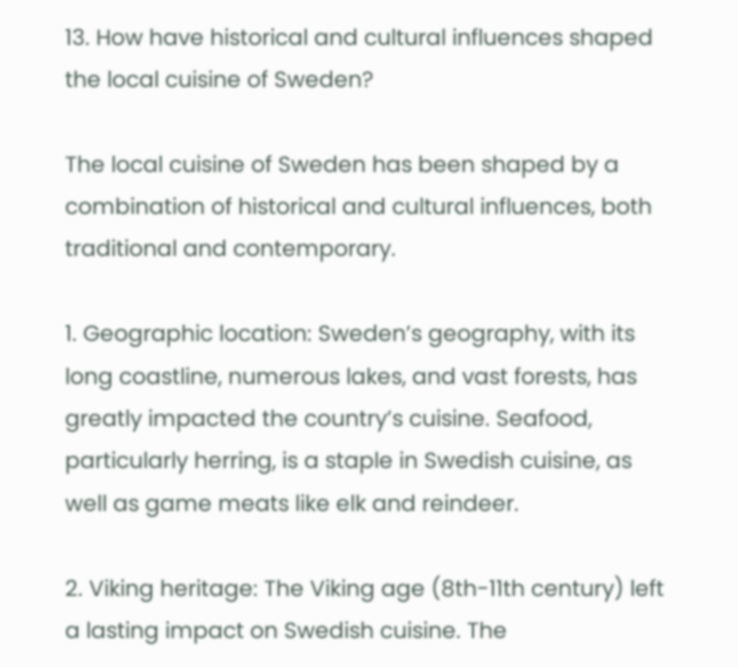13. How have historical and cultural influences shaped the local cuisine of Sweden?

The local cuisine of Sweden has been shaped by a combination of historical and cultural influences, both traditional and contemporary.

1. Geographic location: Sweden’s geography, with its long coastline, numerous lakes, and vast forests, has greatly impacted the country’s cuisine. Seafood, particularly herring, is a staple in Swedish cuisine, as well as game meats like elk and reindeer.

2. Viking heritage: The Viking age (8th-11th century) left a lasting impact on Swedish cuisine. The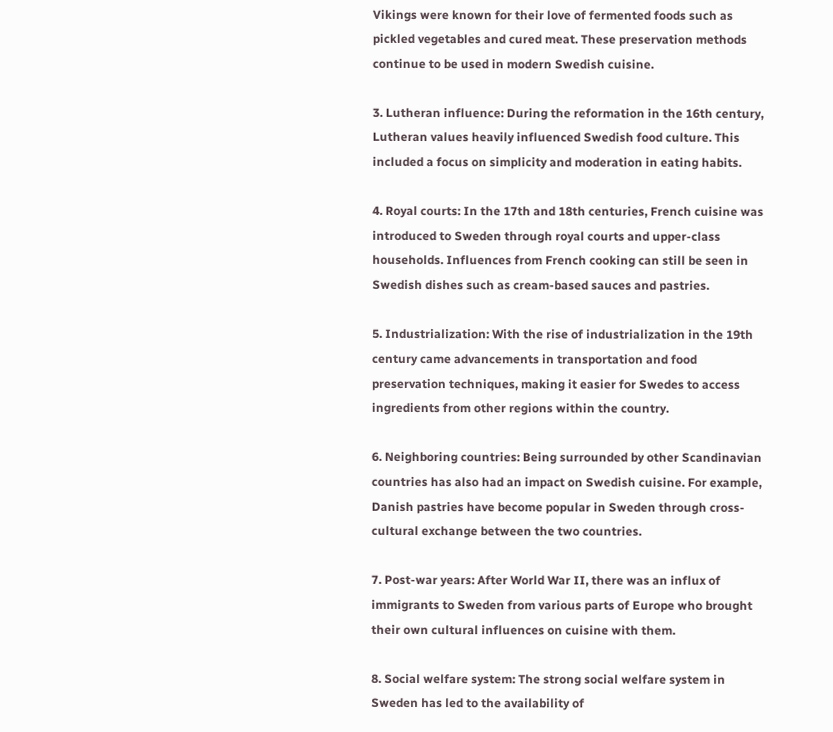Vikings were known for their love of fermented foods such as pickled vegetables and cured meat. These preservation methods continue to be used in modern Swedish cuisine.

3. Lutheran influence: During the reformation in the 16th century, Lutheran values heavily influenced Swedish food culture. This included a focus on simplicity and moderation in eating habits.

4. Royal courts: In the 17th and 18th centuries, French cuisine was introduced to Sweden through royal courts and upper-class households. Influences from French cooking can still be seen in Swedish dishes such as cream-based sauces and pastries.

5. Industrialization: With the rise of industrialization in the 19th century came advancements in transportation and food preservation techniques, making it easier for Swedes to access ingredients from other regions within the country.

6. Neighboring countries: Being surrounded by other Scandinavian countries has also had an impact on Swedish cuisine. For example, Danish pastries have become popular in Sweden through cross-cultural exchange between the two countries.

7. Post-war years: After World War II, there was an influx of immigrants to Sweden from various parts of Europe who brought their own cultural influences on cuisine with them.

8. Social welfare system: The strong social welfare system in Sweden has led to the availability of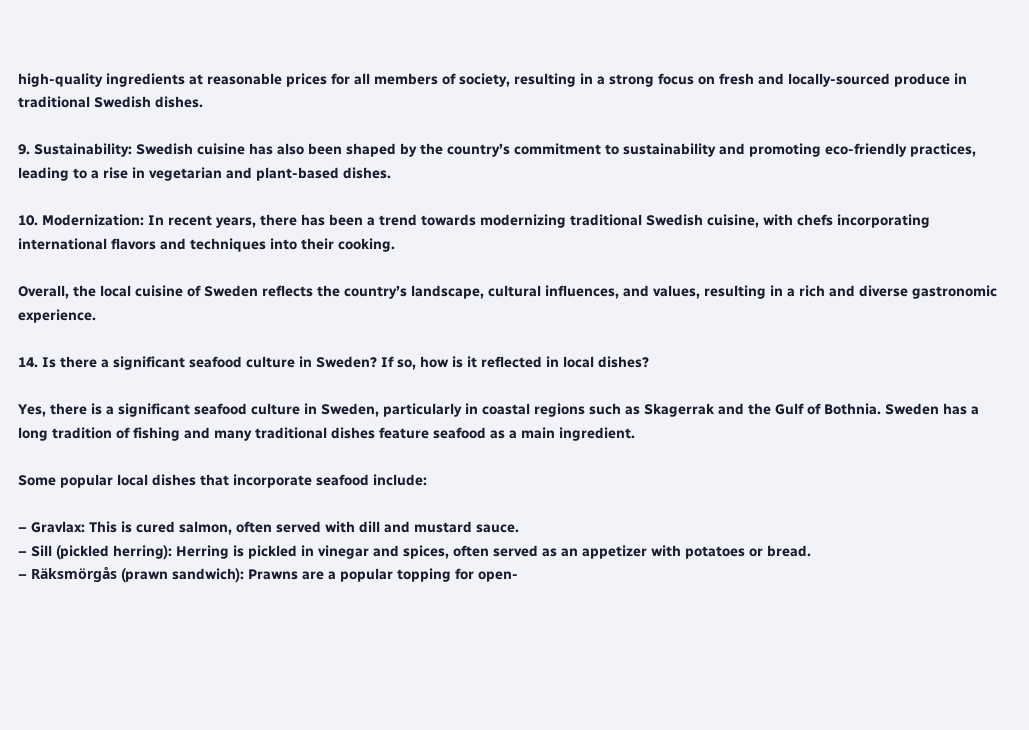high-quality ingredients at reasonable prices for all members of society, resulting in a strong focus on fresh and locally-sourced produce in traditional Swedish dishes.

9. Sustainability: Swedish cuisine has also been shaped by the country’s commitment to sustainability and promoting eco-friendly practices, leading to a rise in vegetarian and plant-based dishes.

10. Modernization: In recent years, there has been a trend towards modernizing traditional Swedish cuisine, with chefs incorporating international flavors and techniques into their cooking.

Overall, the local cuisine of Sweden reflects the country’s landscape, cultural influences, and values, resulting in a rich and diverse gastronomic experience.

14. Is there a significant seafood culture in Sweden? If so, how is it reflected in local dishes?

Yes, there is a significant seafood culture in Sweden, particularly in coastal regions such as Skagerrak and the Gulf of Bothnia. Sweden has a long tradition of fishing and many traditional dishes feature seafood as a main ingredient.

Some popular local dishes that incorporate seafood include:

– Gravlax: This is cured salmon, often served with dill and mustard sauce.
– Sill (pickled herring): Herring is pickled in vinegar and spices, often served as an appetizer with potatoes or bread.
– Räksmörgås (prawn sandwich): Prawns are a popular topping for open-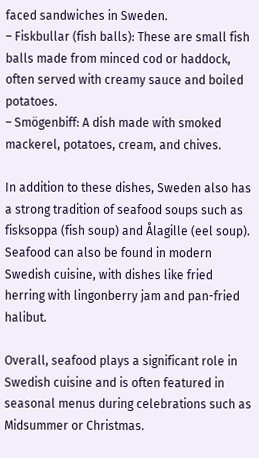faced sandwiches in Sweden.
– Fiskbullar (fish balls): These are small fish balls made from minced cod or haddock, often served with creamy sauce and boiled potatoes.
– Smögenbiff: A dish made with smoked mackerel, potatoes, cream, and chives.

In addition to these dishes, Sweden also has a strong tradition of seafood soups such as fisksoppa (fish soup) and Ålagille (eel soup). Seafood can also be found in modern Swedish cuisine, with dishes like fried herring with lingonberry jam and pan-fried halibut.

Overall, seafood plays a significant role in Swedish cuisine and is often featured in seasonal menus during celebrations such as Midsummer or Christmas.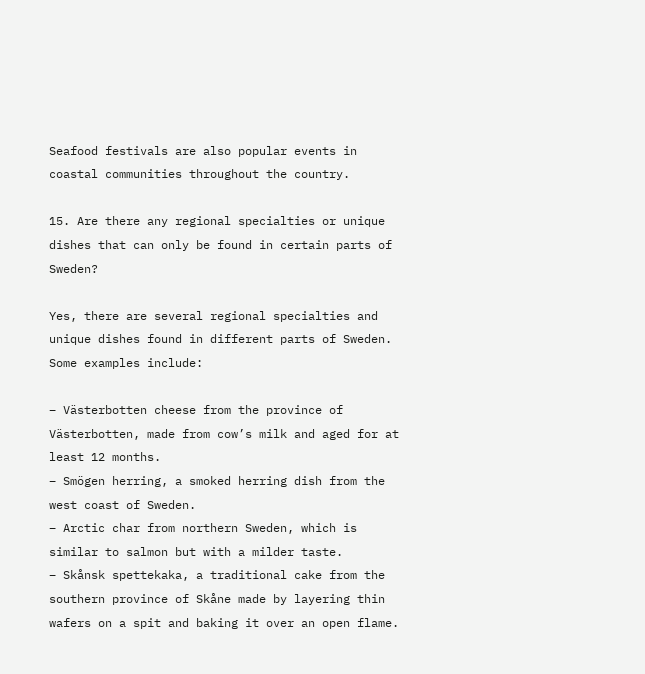Seafood festivals are also popular events in coastal communities throughout the country.

15. Are there any regional specialties or unique dishes that can only be found in certain parts of Sweden?

Yes, there are several regional specialties and unique dishes found in different parts of Sweden. Some examples include:

– Västerbotten cheese from the province of Västerbotten, made from cow’s milk and aged for at least 12 months.
– Smögen herring, a smoked herring dish from the west coast of Sweden.
– Arctic char from northern Sweden, which is similar to salmon but with a milder taste.
– Skånsk spettekaka, a traditional cake from the southern province of Skåne made by layering thin wafers on a spit and baking it over an open flame.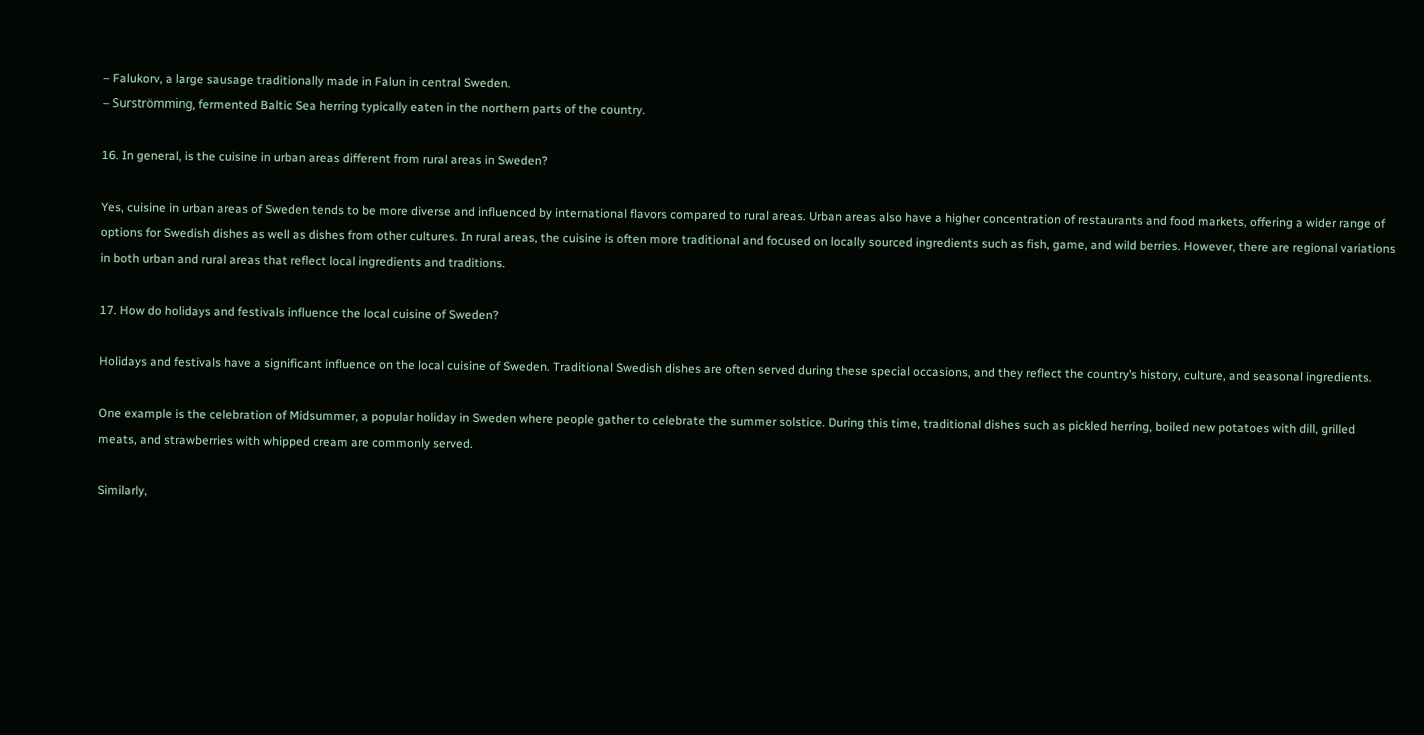– Falukorv, a large sausage traditionally made in Falun in central Sweden.
– Surströmming, fermented Baltic Sea herring typically eaten in the northern parts of the country.

16. In general, is the cuisine in urban areas different from rural areas in Sweden?

Yes, cuisine in urban areas of Sweden tends to be more diverse and influenced by international flavors compared to rural areas. Urban areas also have a higher concentration of restaurants and food markets, offering a wider range of options for Swedish dishes as well as dishes from other cultures. In rural areas, the cuisine is often more traditional and focused on locally sourced ingredients such as fish, game, and wild berries. However, there are regional variations in both urban and rural areas that reflect local ingredients and traditions.

17. How do holidays and festivals influence the local cuisine of Sweden?

Holidays and festivals have a significant influence on the local cuisine of Sweden. Traditional Swedish dishes are often served during these special occasions, and they reflect the country’s history, culture, and seasonal ingredients.

One example is the celebration of Midsummer, a popular holiday in Sweden where people gather to celebrate the summer solstice. During this time, traditional dishes such as pickled herring, boiled new potatoes with dill, grilled meats, and strawberries with whipped cream are commonly served.

Similarly,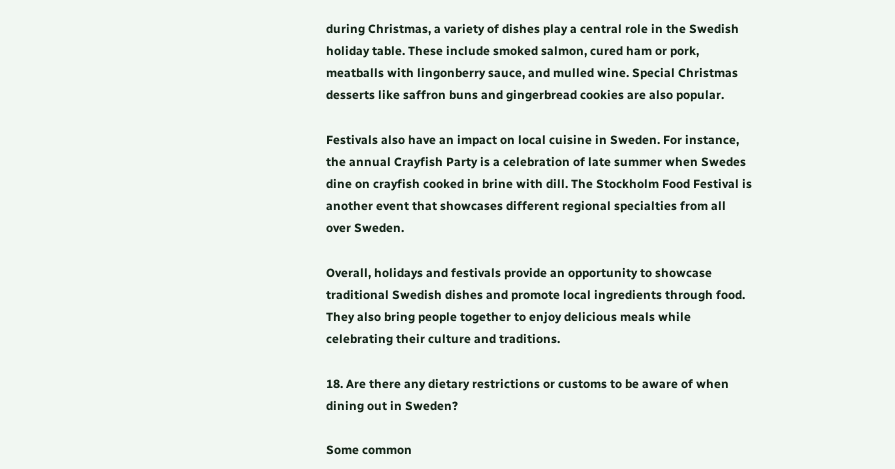during Christmas, a variety of dishes play a central role in the Swedish holiday table. These include smoked salmon, cured ham or pork, meatballs with lingonberry sauce, and mulled wine. Special Christmas desserts like saffron buns and gingerbread cookies are also popular.

Festivals also have an impact on local cuisine in Sweden. For instance, the annual Crayfish Party is a celebration of late summer when Swedes dine on crayfish cooked in brine with dill. The Stockholm Food Festival is another event that showcases different regional specialties from all over Sweden.

Overall, holidays and festivals provide an opportunity to showcase traditional Swedish dishes and promote local ingredients through food. They also bring people together to enjoy delicious meals while celebrating their culture and traditions.

18. Are there any dietary restrictions or customs to be aware of when dining out in Sweden?

Some common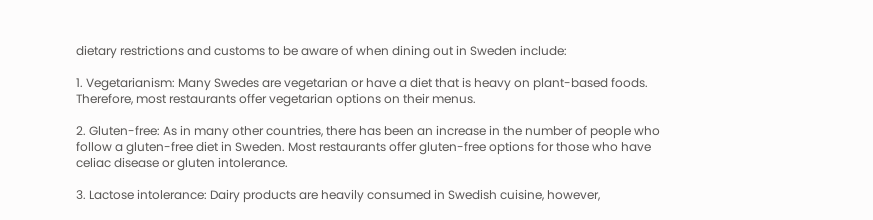dietary restrictions and customs to be aware of when dining out in Sweden include:

1. Vegetarianism: Many Swedes are vegetarian or have a diet that is heavy on plant-based foods. Therefore, most restaurants offer vegetarian options on their menus.

2. Gluten-free: As in many other countries, there has been an increase in the number of people who follow a gluten-free diet in Sweden. Most restaurants offer gluten-free options for those who have celiac disease or gluten intolerance.

3. Lactose intolerance: Dairy products are heavily consumed in Swedish cuisine, however,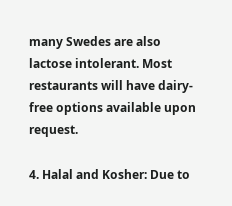many Swedes are also lactose intolerant. Most restaurants will have dairy-free options available upon request.

4. Halal and Kosher: Due to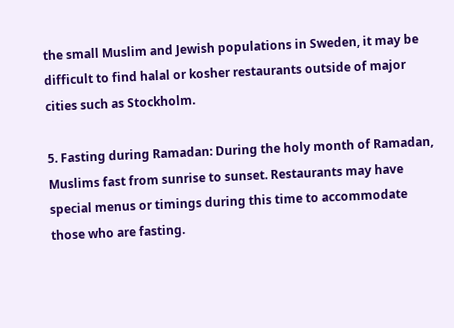the small Muslim and Jewish populations in Sweden, it may be difficult to find halal or kosher restaurants outside of major cities such as Stockholm.

5. Fasting during Ramadan: During the holy month of Ramadan, Muslims fast from sunrise to sunset. Restaurants may have special menus or timings during this time to accommodate those who are fasting.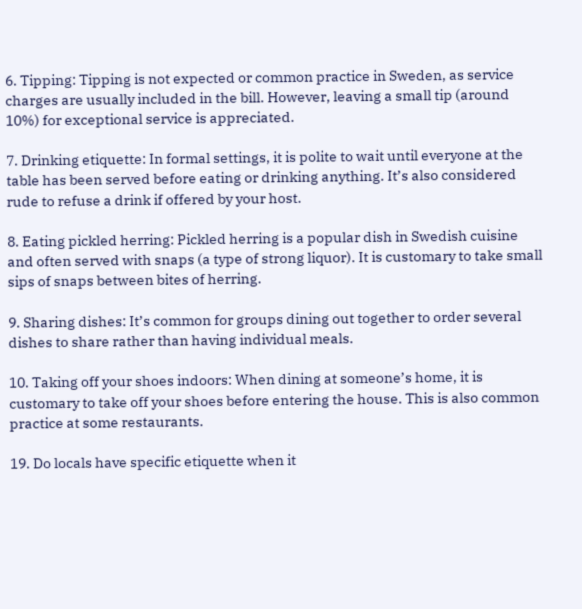6. Tipping: Tipping is not expected or common practice in Sweden, as service charges are usually included in the bill. However, leaving a small tip (around 10%) for exceptional service is appreciated.

7. Drinking etiquette: In formal settings, it is polite to wait until everyone at the table has been served before eating or drinking anything. It’s also considered rude to refuse a drink if offered by your host.

8. Eating pickled herring: Pickled herring is a popular dish in Swedish cuisine and often served with snaps (a type of strong liquor). It is customary to take small sips of snaps between bites of herring.

9. Sharing dishes: It’s common for groups dining out together to order several dishes to share rather than having individual meals.

10. Taking off your shoes indoors: When dining at someone’s home, it is customary to take off your shoes before entering the house. This is also common practice at some restaurants.

19. Do locals have specific etiquette when it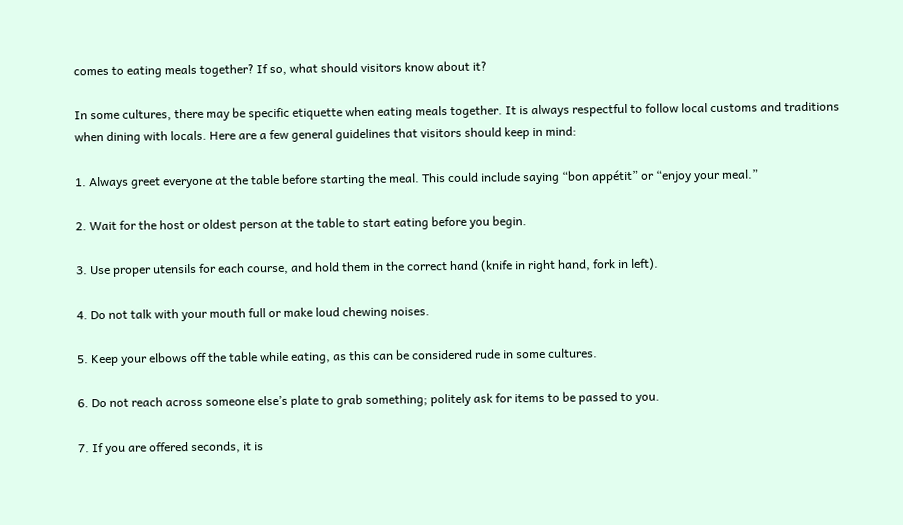comes to eating meals together? If so, what should visitors know about it?

In some cultures, there may be specific etiquette when eating meals together. It is always respectful to follow local customs and traditions when dining with locals. Here are a few general guidelines that visitors should keep in mind:

1. Always greet everyone at the table before starting the meal. This could include saying “bon appétit” or “enjoy your meal.”

2. Wait for the host or oldest person at the table to start eating before you begin.

3. Use proper utensils for each course, and hold them in the correct hand (knife in right hand, fork in left).

4. Do not talk with your mouth full or make loud chewing noises.

5. Keep your elbows off the table while eating, as this can be considered rude in some cultures.

6. Do not reach across someone else’s plate to grab something; politely ask for items to be passed to you.

7. If you are offered seconds, it is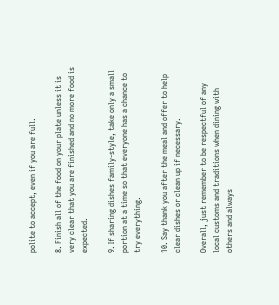polite to accept, even if you are full.

8. Finish all of the food on your plate unless it is very clear that you are finished and no more food is expected.

9. If sharing dishes family-style, take only a small portion at a time so that everyone has a chance to try everything.

10. Say thank you after the meal and offer to help clear dishes or clean up if necessary.

Overall, just remember to be respectful of any local customs and traditions when dining with others and always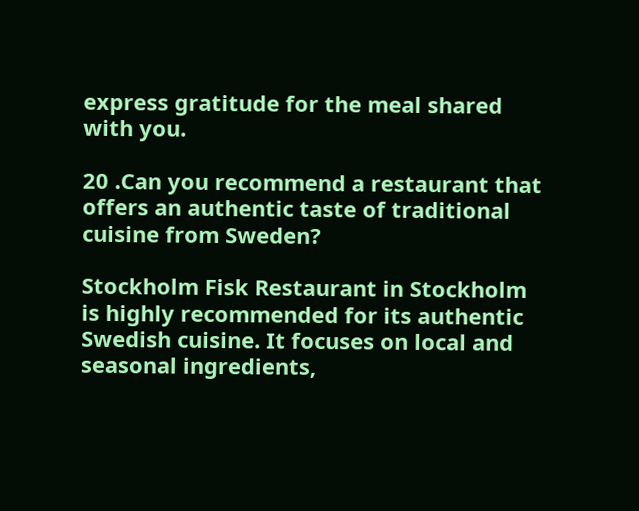express gratitude for the meal shared with you.

20 .Can you recommend a restaurant that offers an authentic taste of traditional cuisine from Sweden?

Stockholm Fisk Restaurant in Stockholm is highly recommended for its authentic Swedish cuisine. It focuses on local and seasonal ingredients,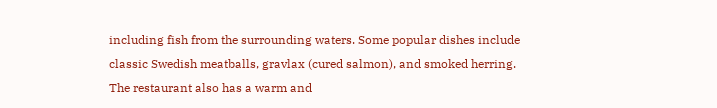including fish from the surrounding waters. Some popular dishes include classic Swedish meatballs, gravlax (cured salmon), and smoked herring. The restaurant also has a warm and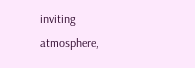inviting atmosphere,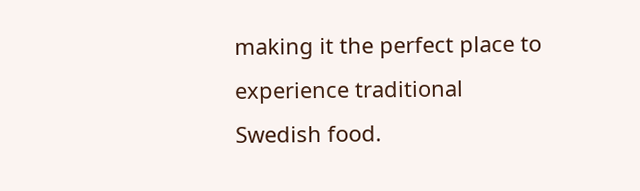making it the perfect place to experience traditional Swedish food.